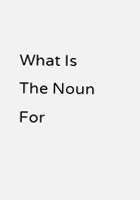What Is The Noun For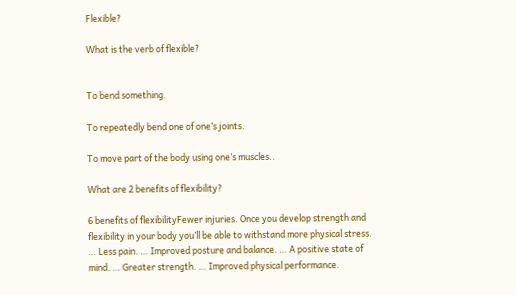Flexible?

What is the verb of flexible?


To bend something.

To repeatedly bend one of one’s joints.

To move part of the body using one’s muscles..

What are 2 benefits of flexibility?

6 benefits of flexibilityFewer injuries. Once you develop strength and flexibility in your body you’ll be able to withstand more physical stress. … Less pain. … Improved posture and balance. … A positive state of mind. … Greater strength. … Improved physical performance.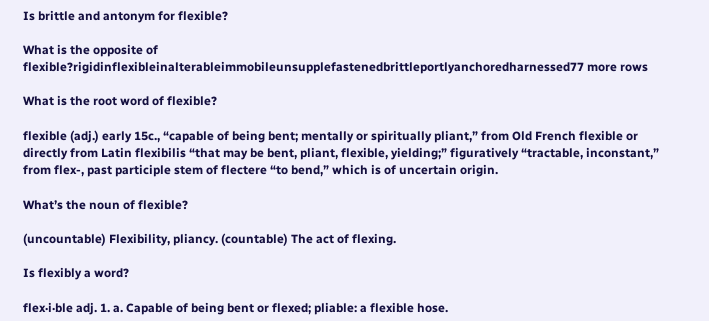Is brittle and antonym for flexible?

What is the opposite of flexible?rigidinflexibleinalterableimmobileunsupplefastenedbrittleportlyanchoredharnessed77 more rows

What is the root word of flexible?

flexible (adj.) early 15c., “capable of being bent; mentally or spiritually pliant,” from Old French flexible or directly from Latin flexibilis “that may be bent, pliant, flexible, yielding;” figuratively “tractable, inconstant,” from flex-, past participle stem of flectere “to bend,” which is of uncertain origin.

What’s the noun of flexible?

(uncountable) Flexibility, pliancy. (countable) The act of flexing.

Is flexibly a word?

flex·i·ble adj. 1. a. Capable of being bent or flexed; pliable: a flexible hose.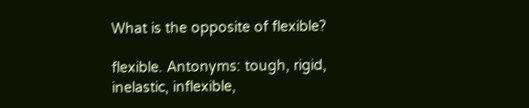What is the opposite of flexible?

flexible. Antonyms: tough, rigid, inelastic, inflexible,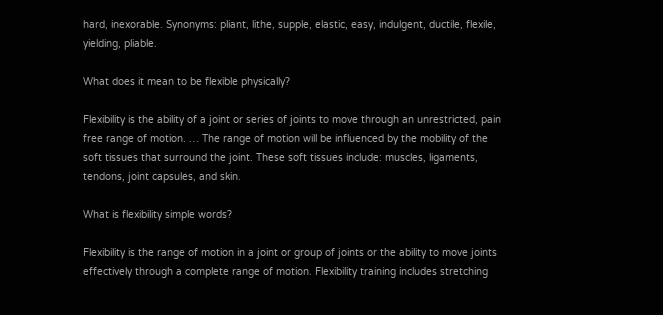hard, inexorable. Synonyms: pliant, lithe, supple, elastic, easy, indulgent, ductile, flexile, yielding, pliable.

What does it mean to be flexible physically?

Flexibility is the ability of a joint or series of joints to move through an unrestricted, pain free range of motion. … The range of motion will be influenced by the mobility of the soft tissues that surround the joint. These soft tissues include: muscles, ligaments, tendons, joint capsules, and skin.

What is flexibility simple words?

Flexibility is the range of motion in a joint or group of joints or the ability to move joints effectively through a complete range of motion. Flexibility training includes stretching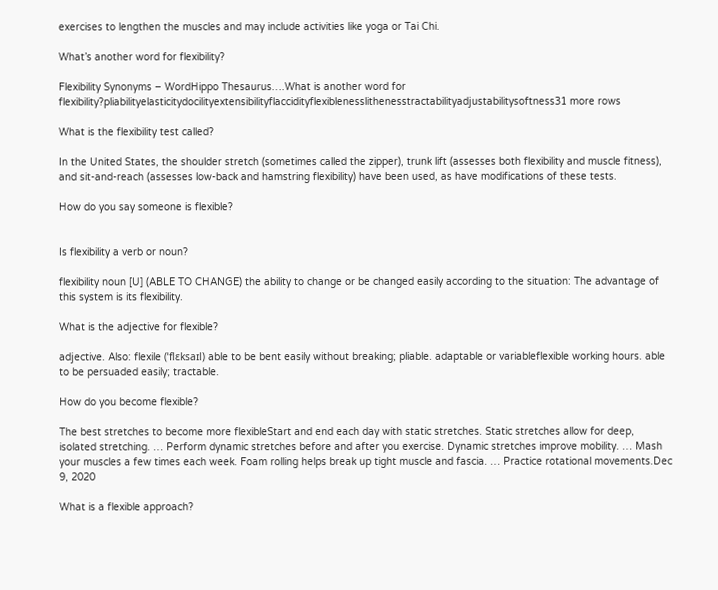exercises to lengthen the muscles and may include activities like yoga or Tai Chi.

What’s another word for flexibility?

Flexibility Synonyms – WordHippo Thesaurus….What is another word for flexibility?pliabilityelasticitydocilityextensibilityflaccidityflexiblenesslithenesstractabilityadjustabilitysoftness31 more rows

What is the flexibility test called?

In the United States, the shoulder stretch (sometimes called the zipper), trunk lift (assesses both flexibility and muscle fitness), and sit-and-reach (assesses low-back and hamstring flexibility) have been used, as have modifications of these tests.

How do you say someone is flexible?


Is flexibility a verb or noun?

flexibility noun [U] (ABLE TO CHANGE) the ability to change or be changed easily according to the situation: The advantage of this system is its flexibility.

What is the adjective for flexible?

adjective. Also: flexile (ˈflɛksaɪl) able to be bent easily without breaking; pliable. adaptable or variableflexible working hours. able to be persuaded easily; tractable.

How do you become flexible?

The best stretches to become more flexibleStart and end each day with static stretches. Static stretches allow for deep, isolated stretching. … Perform dynamic stretches before and after you exercise. Dynamic stretches improve mobility. … Mash your muscles a few times each week. Foam rolling helps break up tight muscle and fascia. … Practice rotational movements.Dec 9, 2020

What is a flexible approach?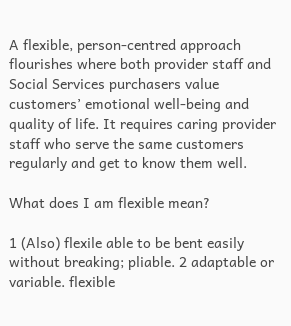A flexible, person-centred approach flourishes where both provider staff and Social Services purchasers value customers’ emotional well-being and quality of life. It requires caring provider staff who serve the same customers regularly and get to know them well.

What does I am flexible mean?

1 (Also) flexile able to be bent easily without breaking; pliable. 2 adaptable or variable. flexible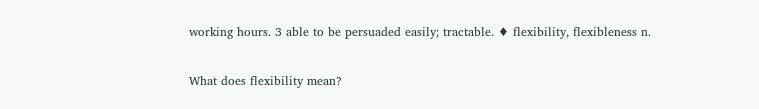working hours. 3 able to be persuaded easily; tractable. ♦ flexibility, flexibleness n.

What does flexibility mean?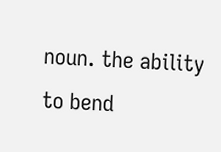noun. the ability to bend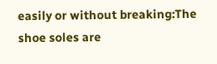easily or without breaking:The shoe soles are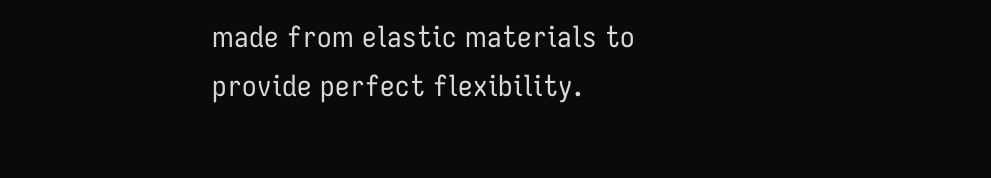made from elastic materials to provide perfect flexibility.